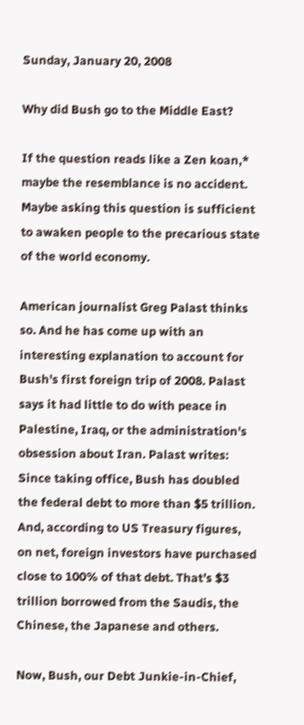Sunday, January 20, 2008

Why did Bush go to the Middle East?

If the question reads like a Zen koan,* maybe the resemblance is no accident. Maybe asking this question is sufficient to awaken people to the precarious state of the world economy.

American journalist Greg Palast thinks so. And he has come up with an interesting explanation to account for Bush's first foreign trip of 2008. Palast says it had little to do with peace in Palestine, Iraq, or the administration's obsession about Iran. Palast writes:
Since taking office, Bush has doubled the federal debt to more than $5 trillion. And, according to US Treasury figures, on net, foreign investors have purchased close to 100% of that debt. That’s $3 trillion borrowed from the Saudis, the Chinese, the Japanese and others.

Now, Bush, our Debt Junkie-in-Chief,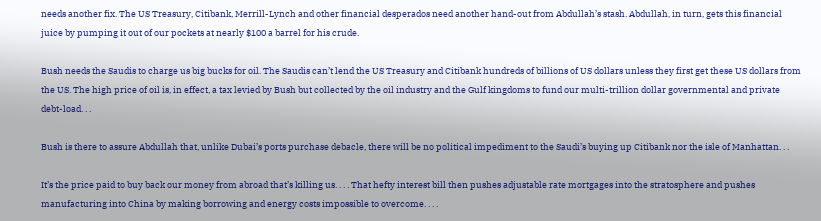needs another fix. The US Treasury, Citibank, Merrill-Lynch and other financial desperados need another hand-out from Abdullah’s stash. Abdullah, in turn, gets this financial juice by pumping it out of our pockets at nearly $100 a barrel for his crude.

Bush needs the Saudis to charge us big bucks for oil. The Saudis can’t lend the US Treasury and Citibank hundreds of billions of US dollars unless they first get these US dollars from the US. The high price of oil is, in effect, a tax levied by Bush but collected by the oil industry and the Gulf kingdoms to fund our multi-trillion dollar governmental and private debt-load. . .

Bush is there to assure Abdullah that, unlike Dubai’s ports purchase debacle, there will be no political impediment to the Saudi’s buying up Citibank nor the isle of Manhattan. . .

It’s the price paid to buy back our money from abroad that’s killing us. . . . That hefty interest bill then pushes adjustable rate mortgages into the stratosphere and pushes manufacturing into China by making borrowing and energy costs impossible to overcome. . . .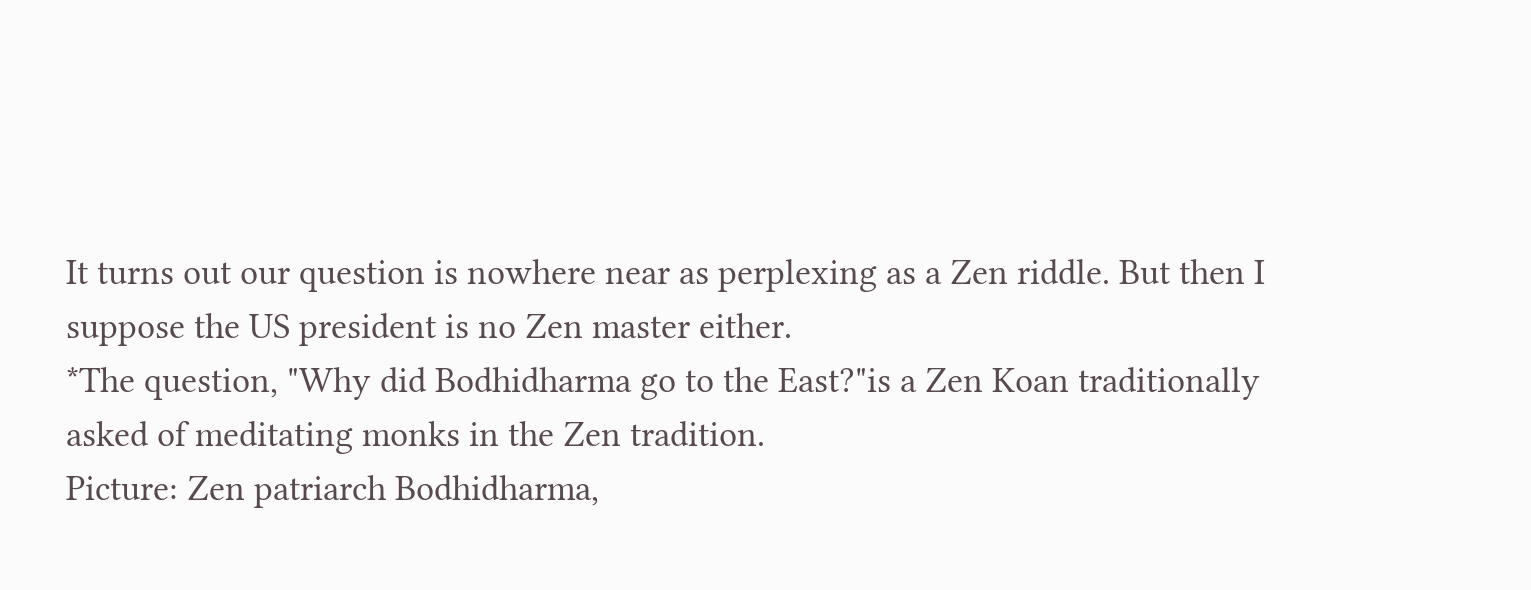It turns out our question is nowhere near as perplexing as a Zen riddle. But then I suppose the US president is no Zen master either.
*The question, "Why did Bodhidharma go to the East?"is a Zen Koan traditionally asked of meditating monks in the Zen tradition.
Picture: Zen patriarch Bodhidharma,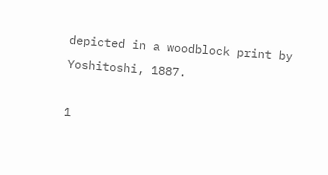depicted in a woodblock print by Yoshitoshi, 1887.

1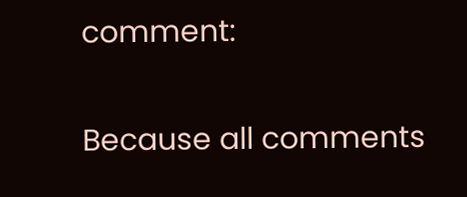comment:

Because all comments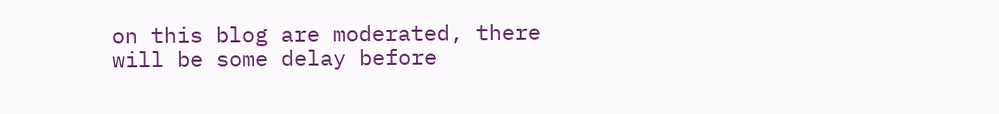on this blog are moderated, there will be some delay before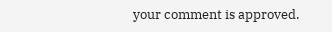your comment is approved.